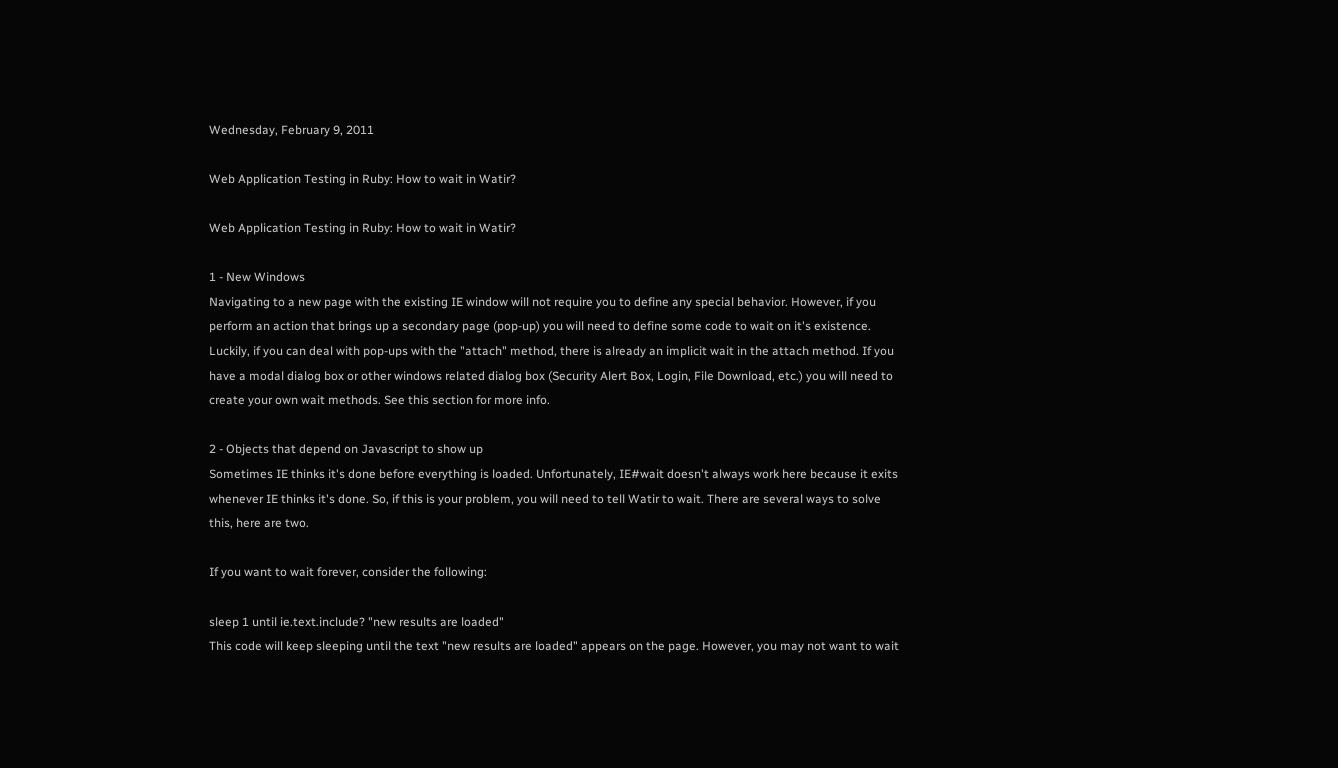Wednesday, February 9, 2011

Web Application Testing in Ruby: How to wait in Watir?

Web Application Testing in Ruby: How to wait in Watir?

1 - New Windows
Navigating to a new page with the existing IE window will not require you to define any special behavior. However, if you perform an action that brings up a secondary page (pop-up) you will need to define some code to wait on it's existence. Luckily, if you can deal with pop-ups with the "attach" method, there is already an implicit wait in the attach method. If you have a modal dialog box or other windows related dialog box (Security Alert Box, Login, File Download, etc.) you will need to create your own wait methods. See this section for more info.

2 - Objects that depend on Javascript to show up
Sometimes IE thinks it's done before everything is loaded. Unfortunately, IE#wait doesn't always work here because it exits whenever IE thinks it's done. So, if this is your problem, you will need to tell Watir to wait. There are several ways to solve this, here are two.

If you want to wait forever, consider the following:

sleep 1 until ie.text.include? "new results are loaded"
This code will keep sleeping until the text "new results are loaded" appears on the page. However, you may not want to wait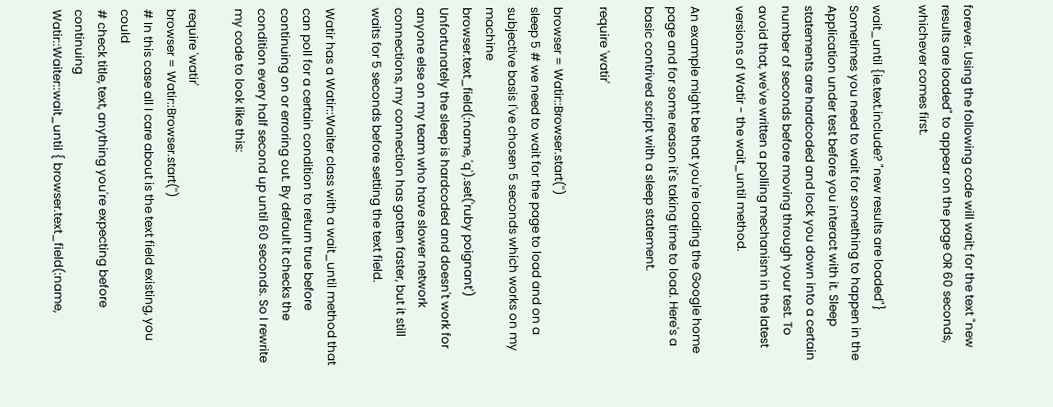forever. Using the following code will wait; for the text "new results are loaded" to appear on the page OR 60 seconds, whichever comes first.

wait_until {ie.text.include? "new results are loaded"}
Sometimes you need to wait for something to happen in the Application under test before you interact with it. Sleep statements are hardcoded and lock you down into a certain number of seconds before moving through your test. To avoid that, we've written a polling mechanism in the latest versions of Watir - the wait_until method.

An example might be that you're loading the Google home page and for some reason it's taking time to load. Here's a basic contrived script with a sleep statement.

require 'watir'

browser = Watir::Browser.start('')
sleep 5 # we need to wait for the page to load and on a subjective basis I've chosen 5 seconds which works on my machine
browser.text_field(:name, 'q').set('ruby poignant')
Unfortunately the sleep is hardcoded and doesn't work for anyone else on my team who have slower network connections, my connection has gotten faster, but it still waits for 5 seconds before setting the text field.

Watir has a Watir::Waiter class with a wait_until method that can poll for a certain condition to return true before continuing on or erroring out. By default it checks the condition every half second up until 60 seconds. So I rewrite my code to look like this:

require 'watir'
browser = Watir::Browser.start('')
# In this case all I care about is the text field existing, you could
# check title, text, anything you're expecting before continuing
Watir::Waiter::wait_until { browser.text_field(:name,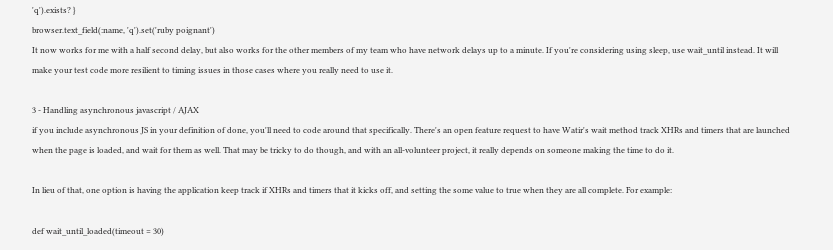'q').exists? }
browser.text_field(:name, 'q').set('ruby poignant')
It now works for me with a half second delay, but also works for the other members of my team who have network delays up to a minute. If you're considering using sleep, use wait_until instead. It will make your test code more resilient to timing issues in those cases where you really need to use it.

3 - Handling asynchronous javascript / AJAX
if you include asynchronous JS in your definition of done, you'll need to code around that specifically. There's an open feature request to have Watir's wait method track XHRs and timers that are launched when the page is loaded, and wait for them as well. That may be tricky to do though, and with an all-volunteer project, it really depends on someone making the time to do it.

In lieu of that, one option is having the application keep track if XHRs and timers that it kicks off, and setting the some value to true when they are all complete. For example:

def wait_until_loaded(timeout = 30)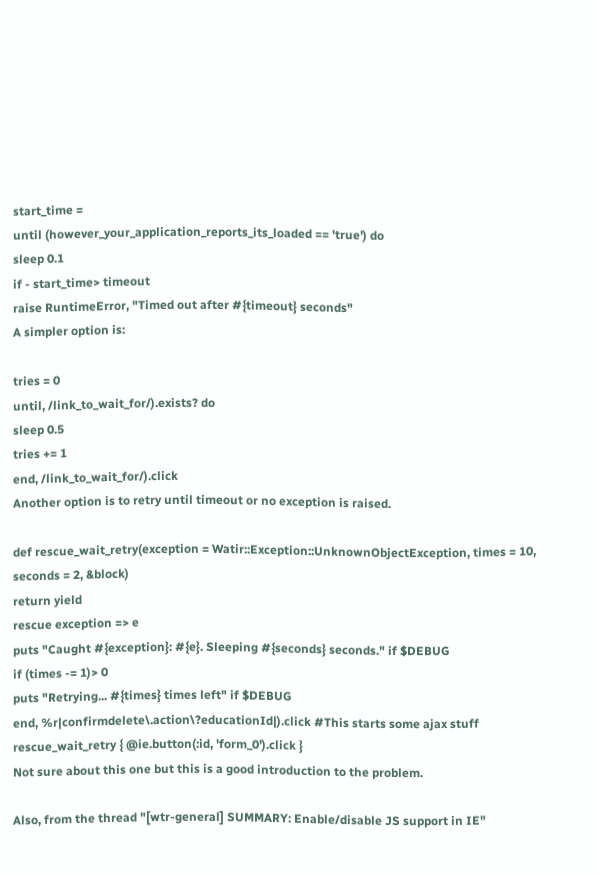start_time =
until (however_your_application_reports_its_loaded == 'true') do
sleep 0.1
if - start_time> timeout
raise RuntimeError, "Timed out after #{timeout} seconds"
A simpler option is:

tries = 0
until, /link_to_wait_for/).exists? do
sleep 0.5
tries += 1
end, /link_to_wait_for/).click
Another option is to retry until timeout or no exception is raised.

def rescue_wait_retry(exception = Watir::Exception::UnknownObjectException, times = 10, seconds = 2, &block)
return yield
rescue exception => e
puts "Caught #{exception}: #{e}. Sleeping #{seconds} seconds." if $DEBUG
if (times -= 1)> 0
puts "Retrying... #{times} times left" if $DEBUG
end, %r|confirmdelete\.action\?educationId|).click #This starts some ajax stuff
rescue_wait_retry { @ie.button(:id, 'form_0').click }
Not sure about this one but this is a good introduction to the problem.

Also, from the thread "[wtr-general] SUMMARY: Enable/disable JS support in IE"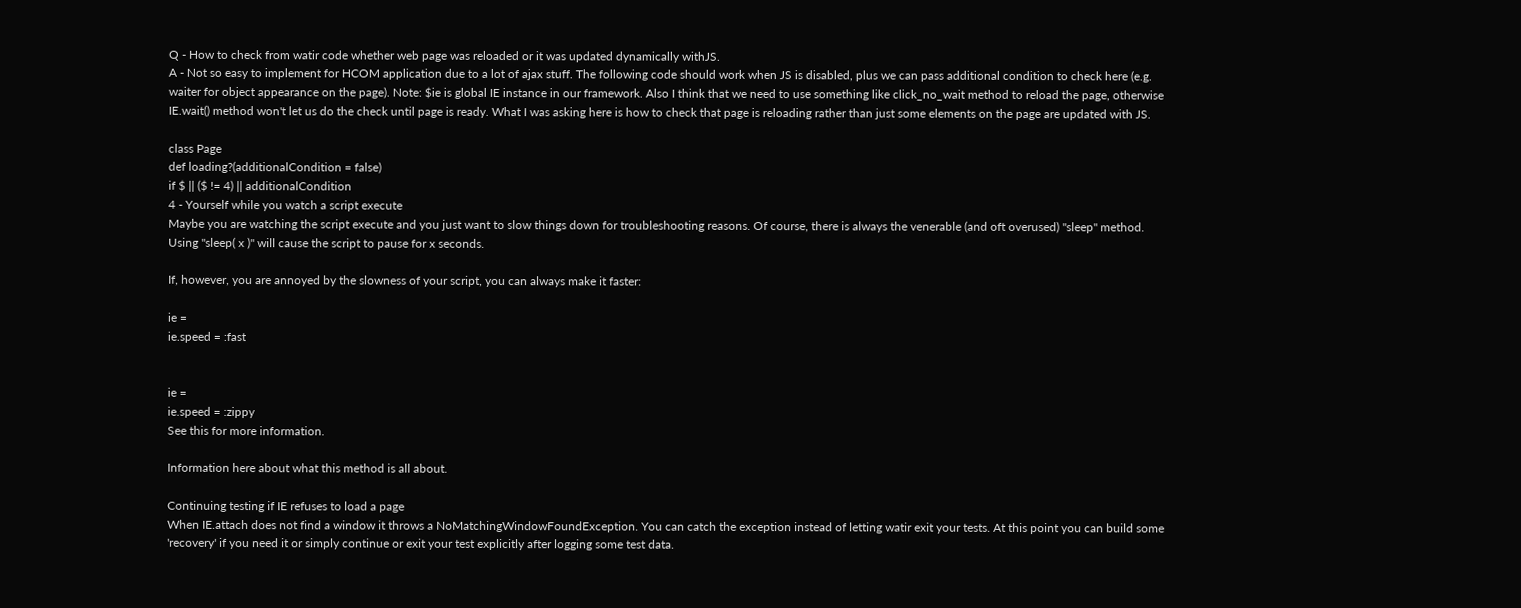Q - How to check from watir code whether web page was reloaded or it was updated dynamically withJS.
A - Not so easy to implement for HCOM application due to a lot of ajax stuff. The following code should work when JS is disabled, plus we can pass additional condition to check here (e.g. waiter for object appearance on the page). Note: $ie is global IE instance in our framework. Also I think that we need to use something like click_no_wait method to reload the page, otherwise IE.wait() method won't let us do the check until page is ready. What I was asking here is how to check that page is reloading rather than just some elements on the page are updated with JS.

class Page
def loading?(additionalCondition = false)
if $ || ($ != 4) || additionalCondition
4 - Yourself while you watch a script execute
Maybe you are watching the script execute and you just want to slow things down for troubleshooting reasons. Of course, there is always the venerable (and oft overused) "sleep" method. Using "sleep( x )" will cause the script to pause for x seconds.

If, however, you are annoyed by the slowness of your script, you can always make it faster:

ie =
ie.speed = :fast


ie =
ie.speed = :zippy
See this for more information.

Information here about what this method is all about.

Continuing testing if IE refuses to load a page
When IE.attach does not find a window it throws a NoMatchingWindowFoundException. You can catch the exception instead of letting watir exit your tests. At this point you can build some 'recovery' if you need it or simply continue or exit your test explicitly after logging some test data.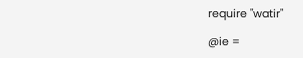require "watir"

@ie =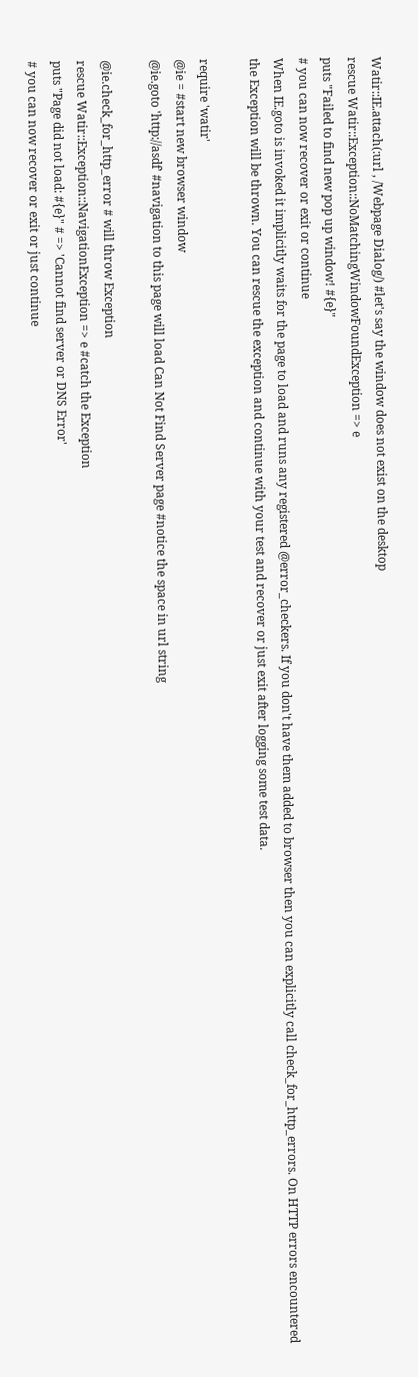Watir::IE.attach(:url , /Webpage Dialog/) #let's say the window does not exist on the desktop
rescue Watir::Exception::NoMatchingWindowFoundException => e
puts "Failed to find new pop up window! #{e}"
# you can now recover or exit or continue
When IE.goto is invoked it implicitly waits for the page to load and runs any registered @error_checkers. If you don't have them added to browser then you can explicitly call check_for_http_errors. On HTTP errors encountered the Exception will be thrown. You can rescue the exception and continue with your test and recover or just exit after logging some test data.

require 'watir'
@ie = #start new browser window
@ie.goto 'http://asdf' #navigation to this page will load Can Not Find Server page #notice the space in url string

@ie.check_for_http_error # will throw Exception
rescue Watir::Exception::NavigationException => e #catch the Exception
puts "Page did not load: #{e}" # => 'Cannot find server or DNS Error'
# you can now recover or exit or just continue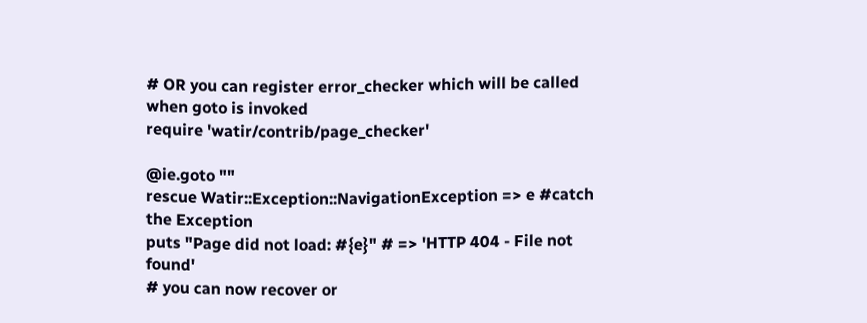# OR you can register error_checker which will be called when goto is invoked
require 'watir/contrib/page_checker'

@ie.goto ""
rescue Watir::Exception::NavigationException => e #catch the Exception
puts "Page did not load: #{e}" # => 'HTTP 404 - File not found'
# you can now recover or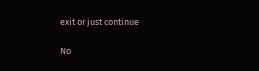exit or just continue

No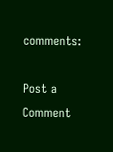comments:

Post a Comment